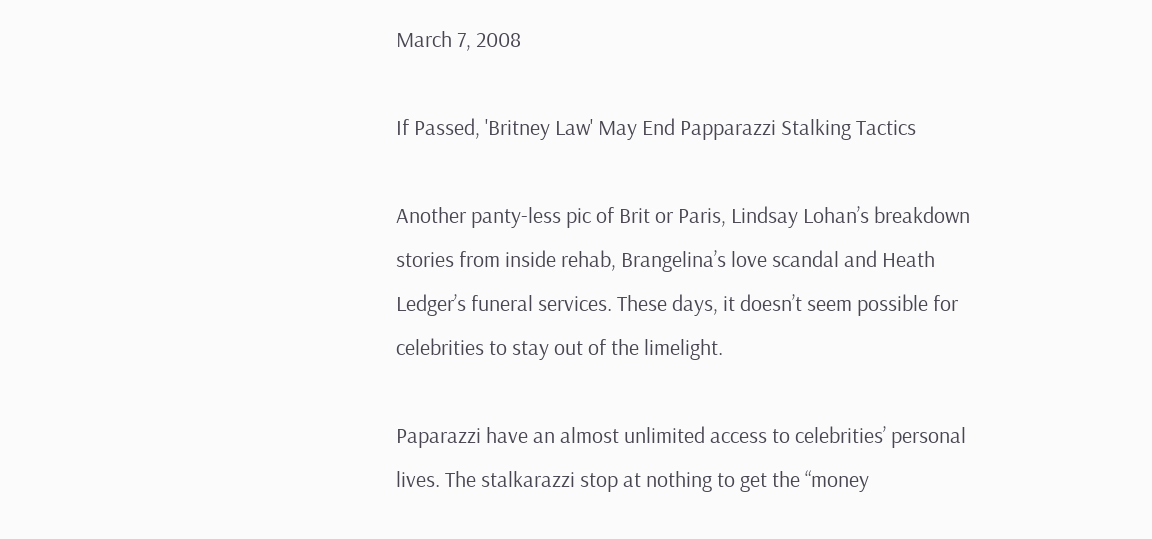March 7, 2008

If Passed, 'Britney Law' May End Papparazzi Stalking Tactics

Another panty-less pic of Brit or Paris, Lindsay Lohan’s breakdown stories from inside rehab, Brangelina’s love scandal and Heath Ledger’s funeral services. These days, it doesn’t seem possible for celebrities to stay out of the limelight.

Paparazzi have an almost unlimited access to celebrities’ personal lives. The stalkarazzi stop at nothing to get the “money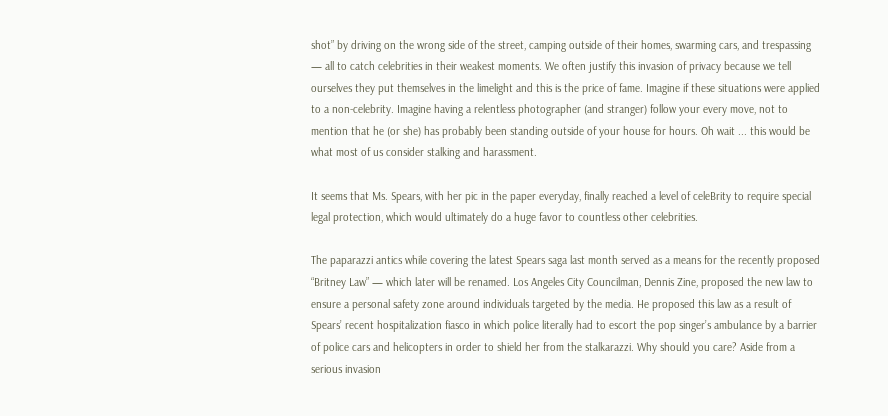shot” by driving on the wrong side of the street, camping outside of their homes, swarming cars, and trespassing — all to catch celebrities in their weakest moments. We often justify this invasion of privacy because we tell ourselves they put themselves in the limelight and this is the price of fame. Imagine if these situations were applied to a non-celebrity. Imagine having a relentless photographer (and stranger) follow your every move, not to mention that he (or she) has probably been standing outside of your house for hours. Oh wait ... this would be what most of us consider stalking and harassment.

It seems that Ms. Spears, with her pic in the paper everyday, finally reached a level of celeBrity to require special legal protection, which would ultimately do a huge favor to countless other celebrities.

The paparazzi antics while covering the latest Spears saga last month served as a means for the recently proposed “Britney Law” — which later will be renamed. Los Angeles City Councilman, Dennis Zine, proposed the new law to ensure a personal safety zone around individuals targeted by the media. He proposed this law as a result of Spears’ recent hospitalization fiasco in which police literally had to escort the pop singer’s ambulance by a barrier of police cars and helicopters in order to shield her from the stalkarazzi. Why should you care? Aside from a serious invasion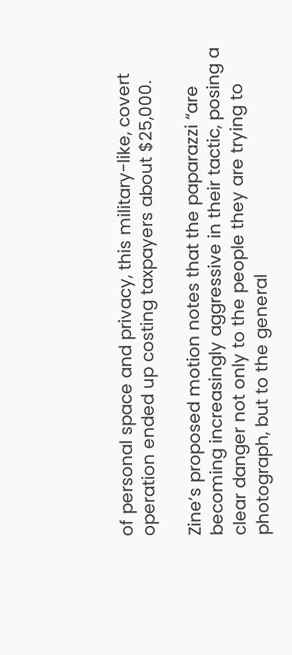of personal space and privacy, this military-like, covert operation ended up costing taxpayers about $25,000.

Zine’s proposed motion notes that the paparazzi “are becoming increasingly aggressive in their tactic, posing a clear danger not only to the people they are trying to photograph, but to the general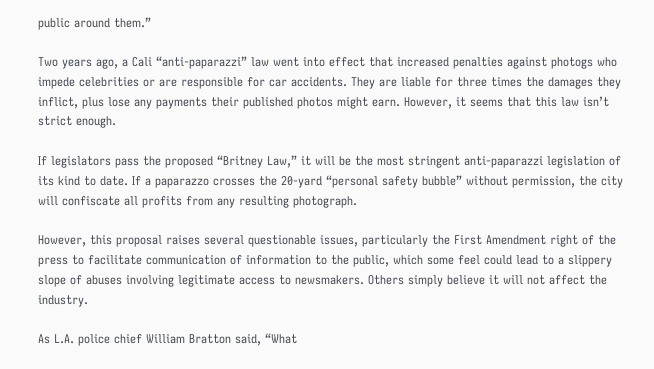public around them.”

Two years ago, a Cali “anti-paparazzi” law went into effect that increased penalties against photogs who impede celebrities or are responsible for car accidents. They are liable for three times the damages they inflict, plus lose any payments their published photos might earn. However, it seems that this law isn’t strict enough.

If legislators pass the proposed “Britney Law,” it will be the most stringent anti-paparazzi legislation of its kind to date. If a paparazzo crosses the 20-yard “personal safety bubble” without permission, the city will confiscate all profits from any resulting photograph.

However, this proposal raises several questionable issues, particularly the First Amendment right of the press to facilitate communication of information to the public, which some feel could lead to a slippery slope of abuses involving legitimate access to newsmakers. Others simply believe it will not affect the industry.

As L.A. police chief William Bratton said, “What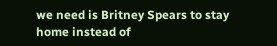we need is Britney Spears to stay home instead of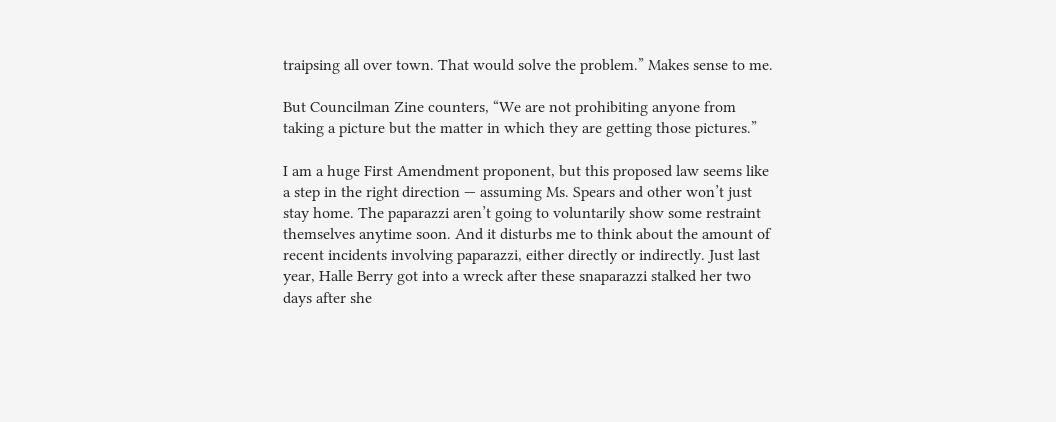traipsing all over town. That would solve the problem.” Makes sense to me.

But Councilman Zine counters, “We are not prohibiting anyone from taking a picture but the matter in which they are getting those pictures.”

I am a huge First Amendment proponent, but this proposed law seems like a step in the right direction — assuming Ms. Spears and other won’t just stay home. The paparazzi aren’t going to voluntarily show some restraint themselves anytime soon. And it disturbs me to think about the amount of recent incidents involving paparazzi, either directly or indirectly. Just last year, Halle Berry got into a wreck after these snaparazzi stalked her two days after she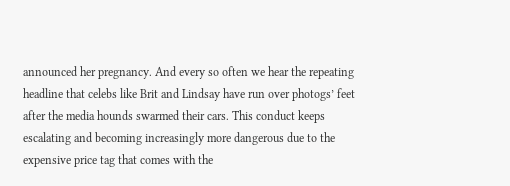announced her pregnancy. And every so often we hear the repeating headline that celebs like Brit and Lindsay have run over photogs’ feet after the media hounds swarmed their cars. This conduct keeps escalating and becoming increasingly more dangerous due to the expensive price tag that comes with the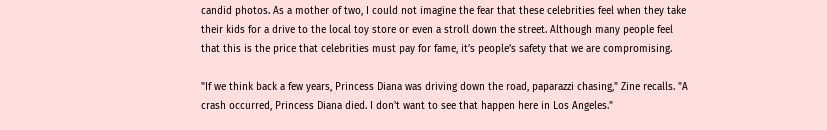candid photos. As a mother of two, I could not imagine the fear that these celebrities feel when they take their kids for a drive to the local toy store or even a stroll down the street. Although many people feel that this is the price that celebrities must pay for fame, it’s people’s safety that we are compromising.

"If we think back a few years, Princess Diana was driving down the road, paparazzi chasing," Zine recalls. "A crash occurred, Princess Diana died. I don't want to see that happen here in Los Angeles."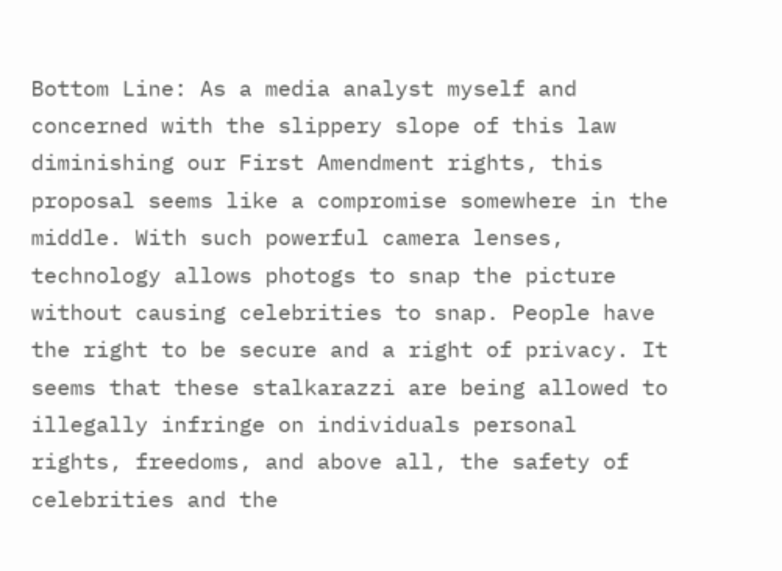Bottom Line: As a media analyst myself and concerned with the slippery slope of this law diminishing our First Amendment rights, this proposal seems like a compromise somewhere in the middle. With such powerful camera lenses, technology allows photogs to snap the picture without causing celebrities to snap. People have the right to be secure and a right of privacy. It seems that these stalkarazzi are being allowed to illegally infringe on individuals personal rights, freedoms, and above all, the safety of celebrities and the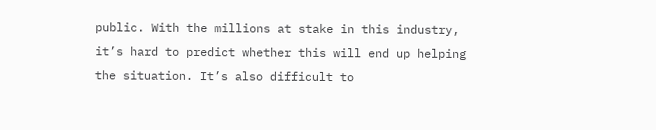public. With the millions at stake in this industry, it’s hard to predict whether this will end up helping the situation. It’s also difficult to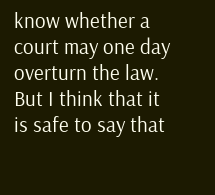know whether a court may one day overturn the law. But I think that it is safe to say that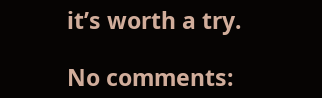it’s worth a try.

No comments: